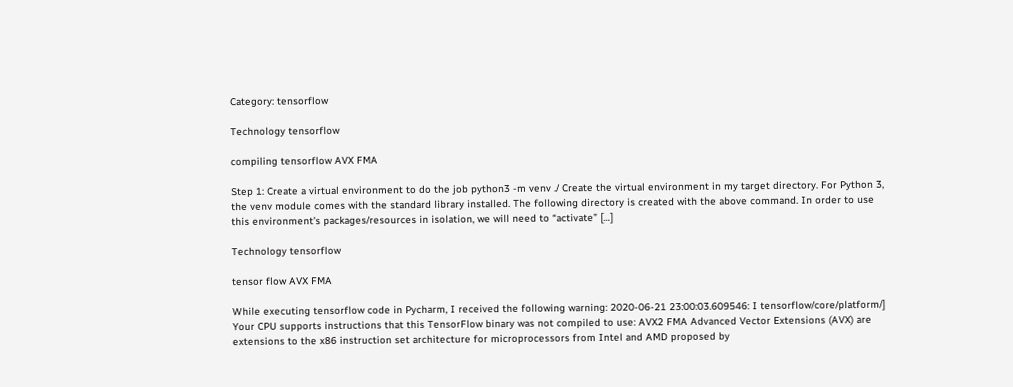Category: tensorflow

Technology tensorflow

compiling tensorflow AVX FMA

Step 1: Create a virtual environment to do the job python3 -m venv ./ Create the virtual environment in my target directory. For Python 3, the venv module comes with the standard library installed. The following directory is created with the above command. In order to use this environment’s packages/resources in isolation, we will need to “activate” […]

Technology tensorflow

tensor flow AVX FMA

While executing tensorflow code in Pycharm, I received the following warning: 2020-06-21 23:00:03.609546: I tensorflow/core/platform/] Your CPU supports instructions that this TensorFlow binary was not compiled to use: AVX2 FMA Advanced Vector Extensions (AVX) are extensions to the x86 instruction set architecture for microprocessors from Intel and AMD proposed by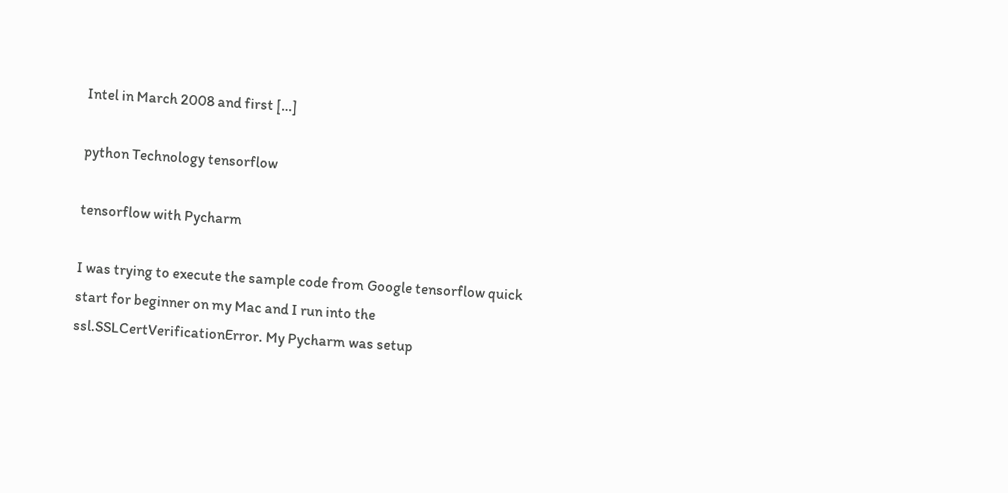Intel in March 2008 and first […]

python Technology tensorflow

tensorflow with Pycharm

I was trying to execute the sample code from Google tensorflow quick start for beginner on my Mac and I run into the ssl.SSLCertVerificationError. My Pycharm was setup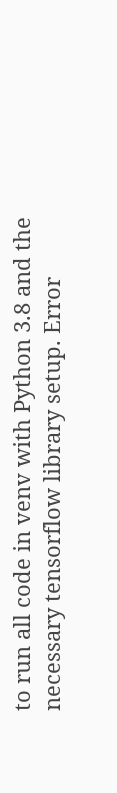to run all code in venv with Python 3.8 and the necessary tensorflow library setup. Error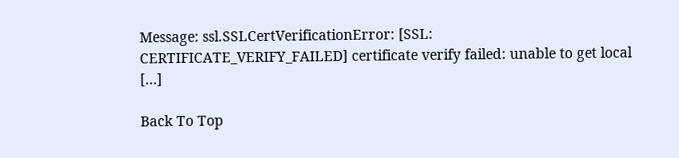Message: ssl.SSLCertVerificationError: [SSL: CERTIFICATE_VERIFY_FAILED] certificate verify failed: unable to get local […]

Back To Top